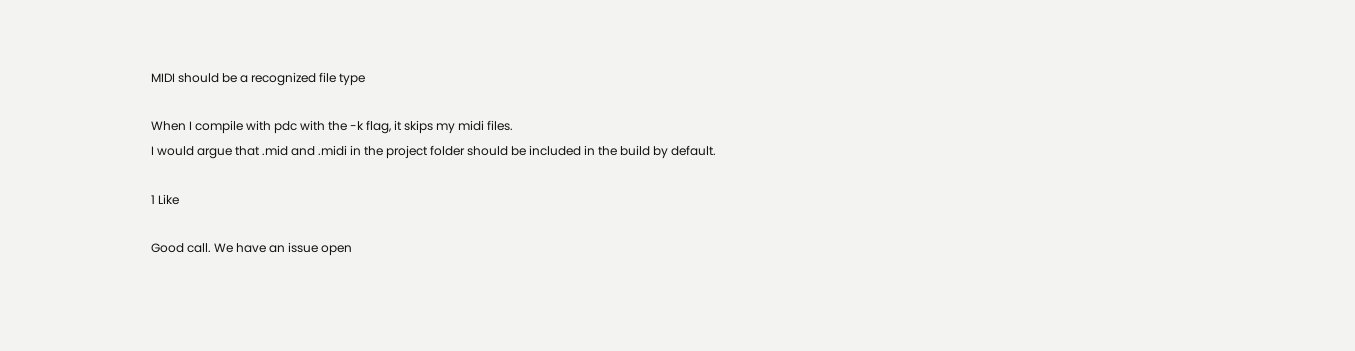MIDI should be a recognized file type

When I compile with pdc with the -k flag, it skips my midi files.
I would argue that .mid and .midi in the project folder should be included in the build by default.

1 Like

Good call. We have an issue open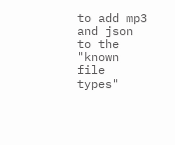to add mp3 and json to the "known file types"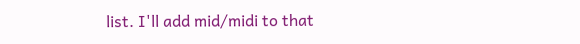list. I'll add mid/midi to that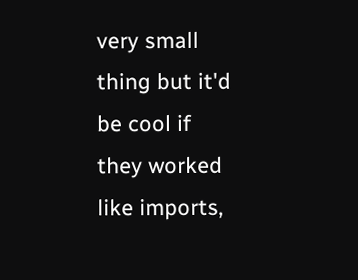very small thing but it'd be cool if they worked like imports,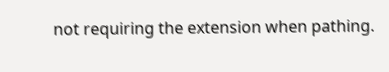not requiring the extension when pathing.